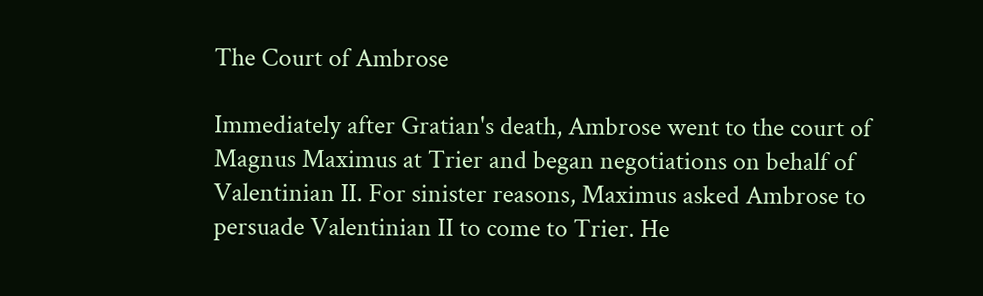The Court of Ambrose

Immediately after Gratian's death, Ambrose went to the court of Magnus Maximus at Trier and began negotiations on behalf of Valentinian II. For sinister reasons, Maximus asked Ambrose to persuade Valentinian II to come to Trier. He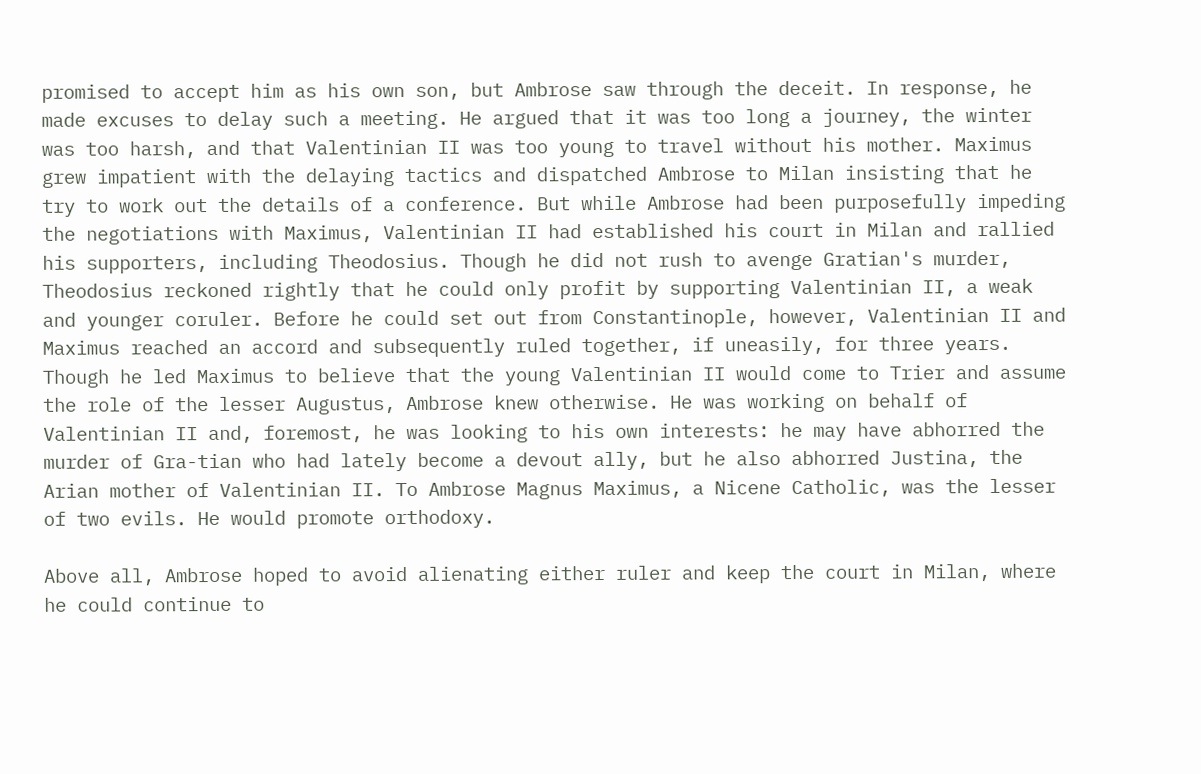promised to accept him as his own son, but Ambrose saw through the deceit. In response, he made excuses to delay such a meeting. He argued that it was too long a journey, the winter was too harsh, and that Valentinian II was too young to travel without his mother. Maximus grew impatient with the delaying tactics and dispatched Ambrose to Milan insisting that he try to work out the details of a conference. But while Ambrose had been purposefully impeding the negotiations with Maximus, Valentinian II had established his court in Milan and rallied his supporters, including Theodosius. Though he did not rush to avenge Gratian's murder, Theodosius reckoned rightly that he could only profit by supporting Valentinian II, a weak and younger coruler. Before he could set out from Constantinople, however, Valentinian II and Maximus reached an accord and subsequently ruled together, if uneasily, for three years. Though he led Maximus to believe that the young Valentinian II would come to Trier and assume the role of the lesser Augustus, Ambrose knew otherwise. He was working on behalf of Valentinian II and, foremost, he was looking to his own interests: he may have abhorred the murder of Gra-tian who had lately become a devout ally, but he also abhorred Justina, the Arian mother of Valentinian II. To Ambrose Magnus Maximus, a Nicene Catholic, was the lesser of two evils. He would promote orthodoxy.

Above all, Ambrose hoped to avoid alienating either ruler and keep the court in Milan, where he could continue to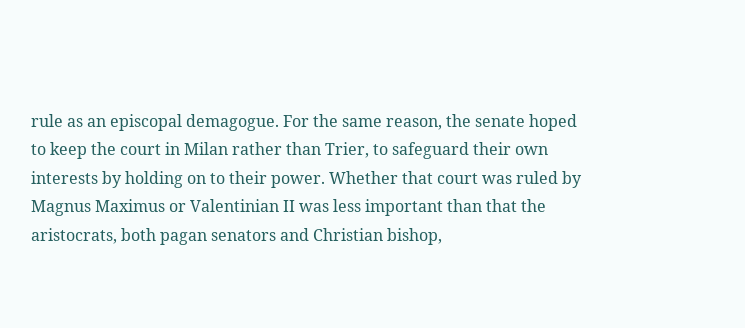rule as an episcopal demagogue. For the same reason, the senate hoped to keep the court in Milan rather than Trier, to safeguard their own interests by holding on to their power. Whether that court was ruled by Magnus Maximus or Valentinian II was less important than that the aristocrats, both pagan senators and Christian bishop,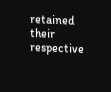retained their respective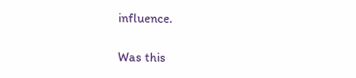influence.

Was this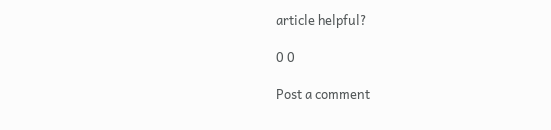article helpful?

0 0

Post a comment